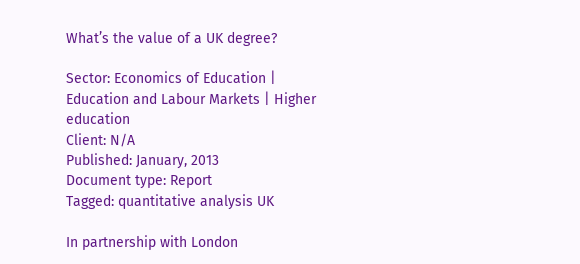What’s the value of a UK degree?

Sector: Economics of Education | Education and Labour Markets | Higher education
Client: N/A
Published: January, 2013
Document type: Report
Tagged: quantitative analysis UK

In partnership with London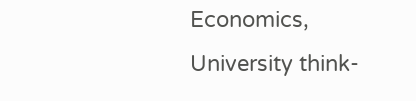Economics, University think-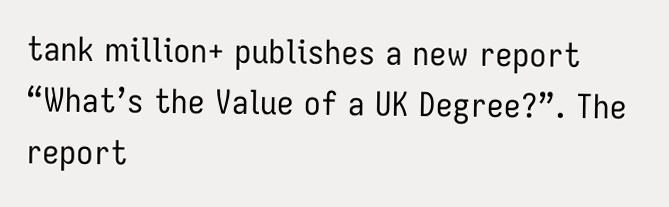tank million+ publishes a new report “What’s the Value of a UK Degree?”. The report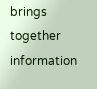brings together information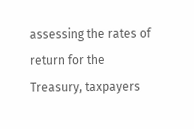assessing the rates of return for the Treasury, taxpayers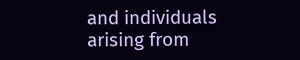and individuals arising from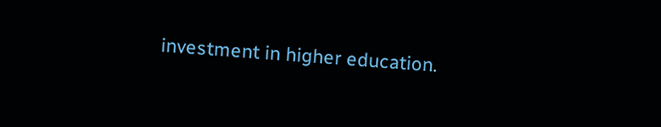investment in higher education.